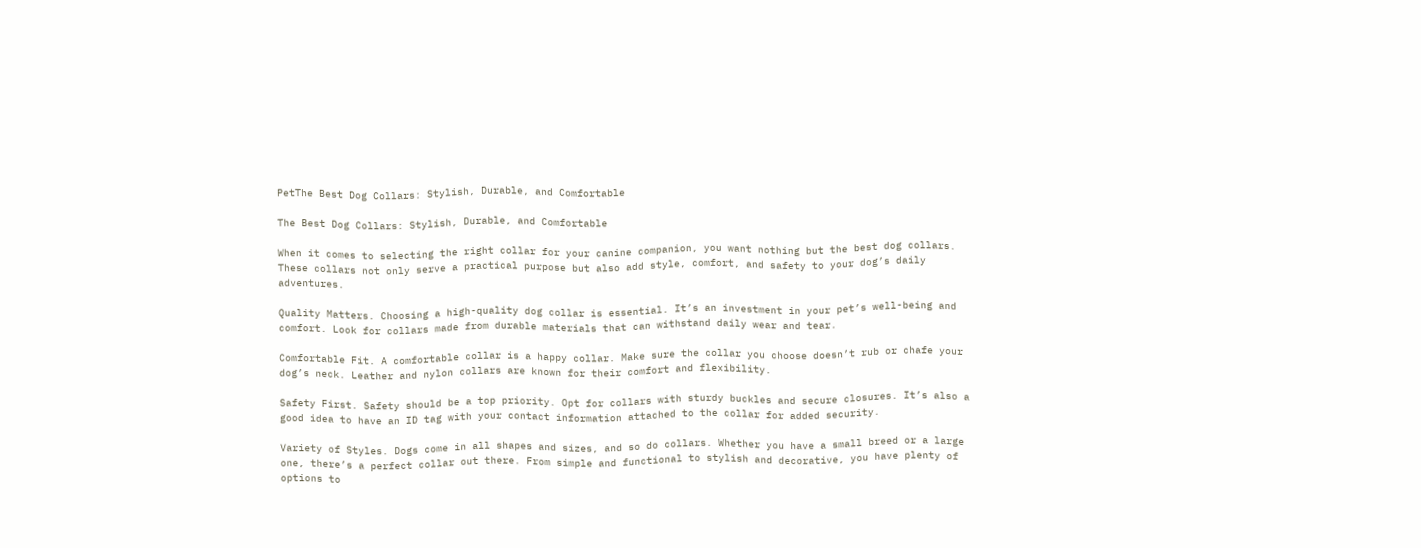PetThe Best Dog Collars: Stylish, Durable, and Comfortable

The Best Dog Collars: Stylish, Durable, and Comfortable

When it comes to selecting the right collar for your canine companion, you want nothing but the best dog collars. These collars not only serve a practical purpose but also add style, comfort, and safety to your dog’s daily adventures.

Quality Matters. Choosing a high-quality dog collar is essential. It’s an investment in your pet’s well-being and comfort. Look for collars made from durable materials that can withstand daily wear and tear.

Comfortable Fit. A comfortable collar is a happy collar. Make sure the collar you choose doesn’t rub or chafe your dog’s neck. Leather and nylon collars are known for their comfort and flexibility.

Safety First. Safety should be a top priority. Opt for collars with sturdy buckles and secure closures. It’s also a good idea to have an ID tag with your contact information attached to the collar for added security.

Variety of Styles. Dogs come in all shapes and sizes, and so do collars. Whether you have a small breed or a large one, there’s a perfect collar out there. From simple and functional to stylish and decorative, you have plenty of options to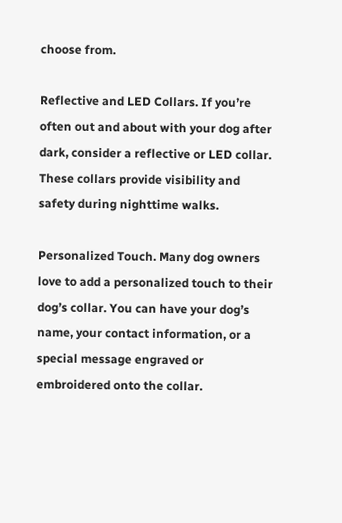choose from.

Reflective and LED Collars. If you’re often out and about with your dog after dark, consider a reflective or LED collar. These collars provide visibility and safety during nighttime walks.

Personalized Touch. Many dog owners love to add a personalized touch to their dog’s collar. You can have your dog’s name, your contact information, or a special message engraved or embroidered onto the collar.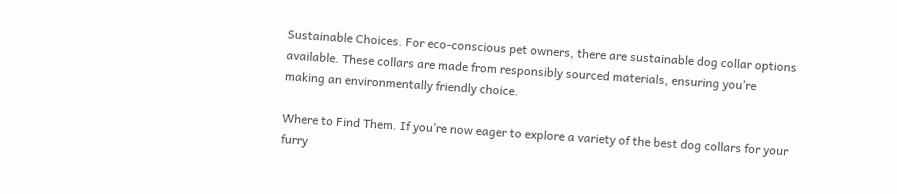Sustainable Choices. For eco-conscious pet owners, there are sustainable dog collar options available. These collars are made from responsibly sourced materials, ensuring you’re making an environmentally friendly choice.

Where to Find Them. If you’re now eager to explore a variety of the best dog collars for your furry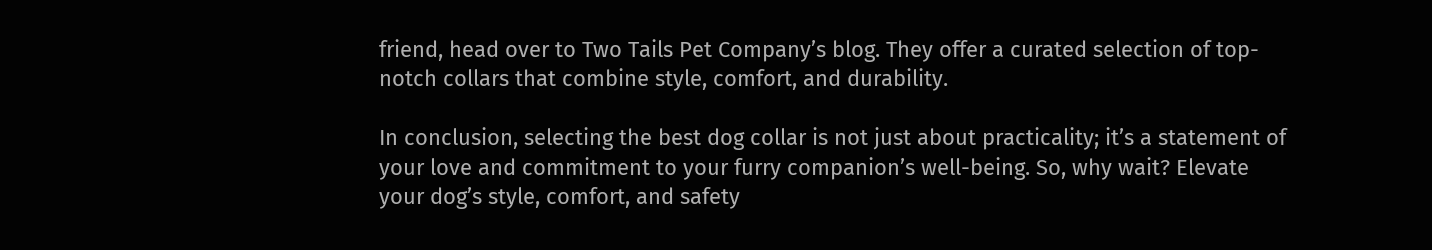friend, head over to Two Tails Pet Company’s blog. They offer a curated selection of top-notch collars that combine style, comfort, and durability.

In conclusion, selecting the best dog collar is not just about practicality; it’s a statement of your love and commitment to your furry companion’s well-being. So, why wait? Elevate your dog’s style, comfort, and safety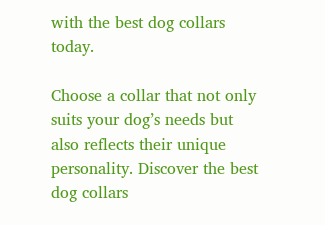with the best dog collars today.

Choose a collar that not only suits your dog’s needs but also reflects their unique personality. Discover the best dog collars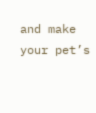and make your pet’s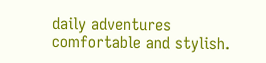daily adventures comfortable and stylish.